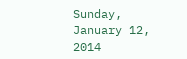Sunday, January 12, 2014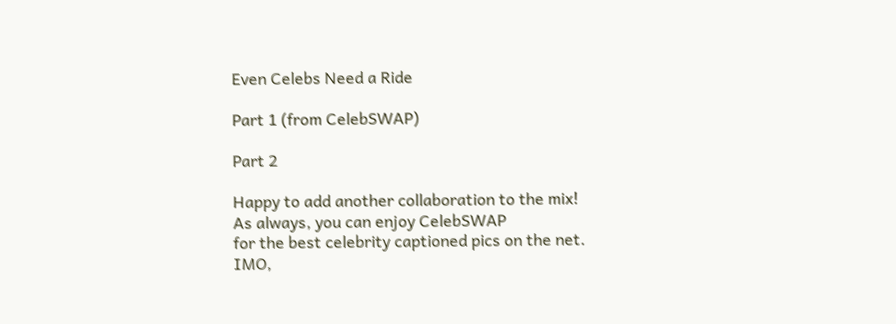Even Celebs Need a Ride

Part 1 (from CelebSWAP)

Part 2

Happy to add another collaboration to the mix!
As always, you can enjoy CelebSWAP
for the best celebrity captioned pics on the net.
IMO,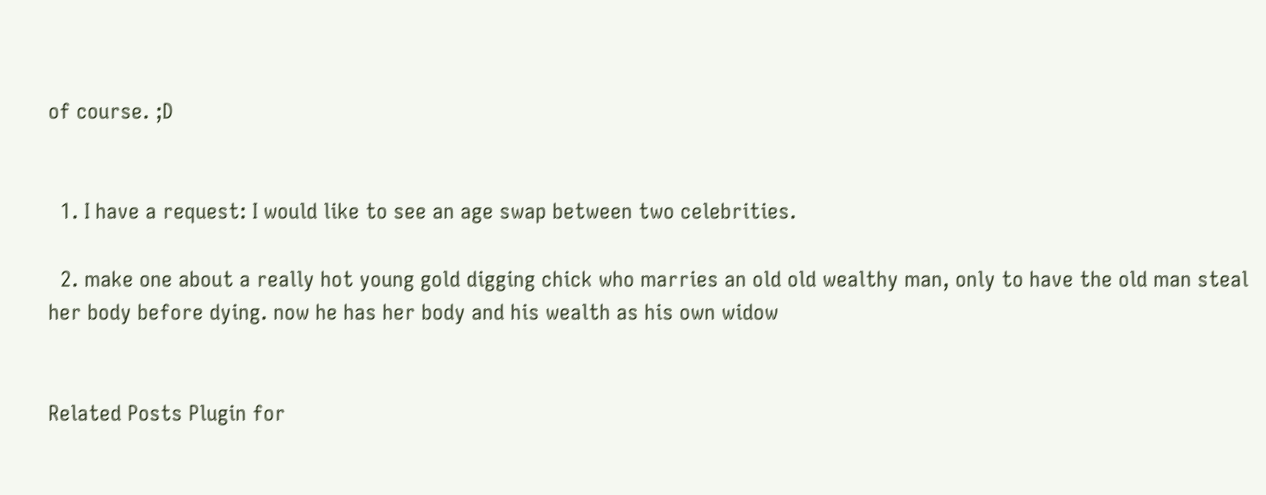of course. ;D


  1. I have a request: I would like to see an age swap between two celebrities.

  2. make one about a really hot young gold digging chick who marries an old old wealthy man, only to have the old man steal her body before dying. now he has her body and his wealth as his own widow


Related Posts Plugin for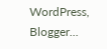WordPress, Blogger...